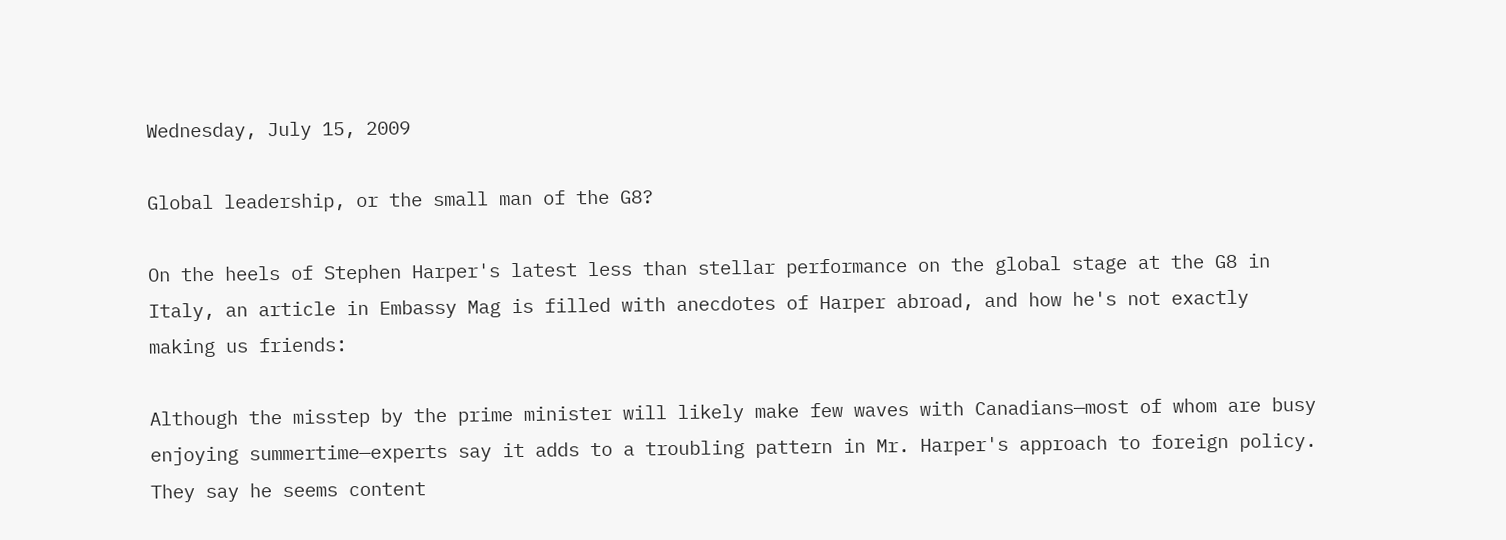Wednesday, July 15, 2009

Global leadership, or the small man of the G8?

On the heels of Stephen Harper's latest less than stellar performance on the global stage at the G8 in Italy, an article in Embassy Mag is filled with anecdotes of Harper abroad, and how he's not exactly making us friends:

Although the misstep by the prime minister will likely make few waves with Canadians—most of whom are busy enjoying summertime—experts say it adds to a troubling pattern in Mr. Harper's approach to foreign policy. They say he seems content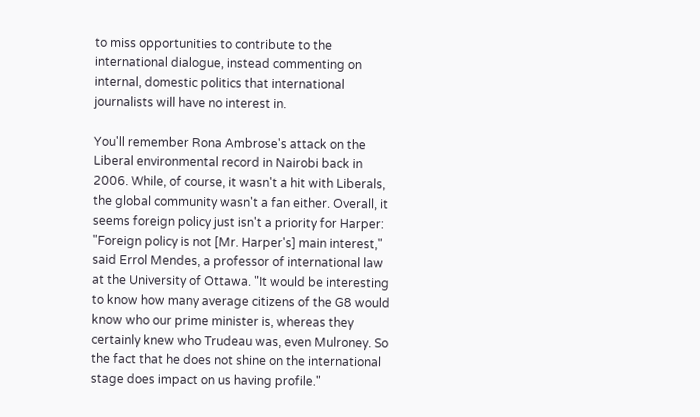to miss opportunities to contribute to the international dialogue, instead commenting on internal, domestic politics that international journalists will have no interest in.

You'll remember Rona Ambrose's attack on the Liberal environmental record in Nairobi back in 2006. While, of course, it wasn't a hit with Liberals, the global community wasn't a fan either. Overall, it seems foreign policy just isn't a priority for Harper:
"Foreign policy is not [Mr. Harper's] main interest," said Errol Mendes, a professor of international law at the University of Ottawa. "It would be interesting to know how many average citizens of the G8 would know who our prime minister is, whereas they certainly knew who Trudeau was, even Mulroney. So the fact that he does not shine on the international stage does impact on us having profile."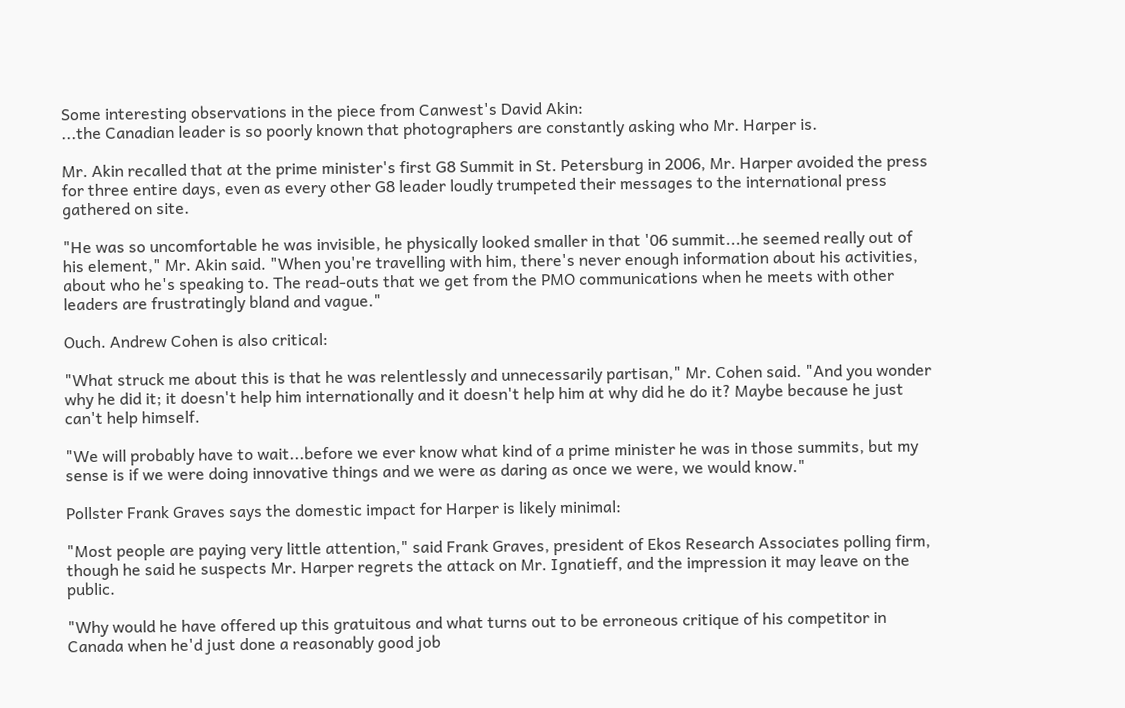Some interesting observations in the piece from Canwest's David Akin:
...the Canadian leader is so poorly known that photographers are constantly asking who Mr. Harper is.

Mr. Akin recalled that at the prime minister's first G8 Summit in St. Petersburg in 2006, Mr. Harper avoided the press for three entire days, even as every other G8 leader loudly trumpeted their messages to the international press gathered on site.

"He was so uncomfortable he was invisible, he physically looked smaller in that '06 summit...he seemed really out of his element," Mr. Akin said. "When you're travelling with him, there's never enough information about his activities, about who he's speaking to. The read-outs that we get from the PMO communications when he meets with other leaders are frustratingly bland and vague."

Ouch. Andrew Cohen is also critical:

"What struck me about this is that he was relentlessly and unnecessarily partisan," Mr. Cohen said. "And you wonder why he did it; it doesn't help him internationally and it doesn't help him at why did he do it? Maybe because he just can't help himself.

"We will probably have to wait...before we ever know what kind of a prime minister he was in those summits, but my sense is if we were doing innovative things and we were as daring as once we were, we would know."

Pollster Frank Graves says the domestic impact for Harper is likely minimal:

"Most people are paying very little attention," said Frank Graves, president of Ekos Research Associates polling firm, though he said he suspects Mr. Harper regrets the attack on Mr. Ignatieff, and the impression it may leave on the public.

"Why would he have offered up this gratuitous and what turns out to be erroneous critique of his competitor in Canada when he'd just done a reasonably good job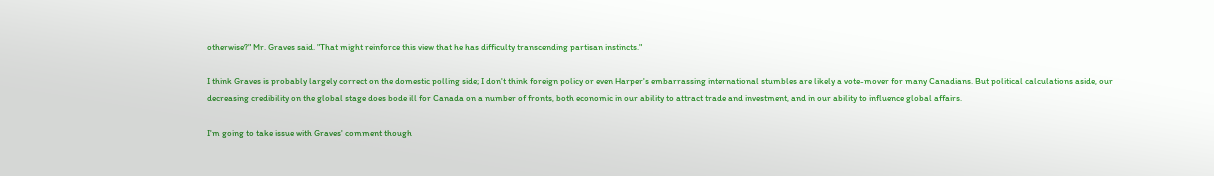otherwise?" Mr. Graves said. "That might reinforce this view that he has difficulty transcending partisan instincts."

I think Graves is probably largely correct on the domestic polling side; I don't think foreign policy or even Harper's embarrassing international stumbles are likely a vote-mover for many Canadians. But political calculations aside, our decreasing credibility on the global stage does bode ill for Canada on a number of fronts, both economic in our ability to attract trade and investment, and in our ability to influence global affairs.

I'm going to take issue with Graves' comment though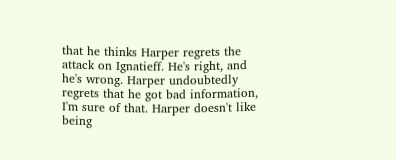that he thinks Harper regrets the attack on Ignatieff. He's right, and he's wrong. Harper undoubtedly regrets that he got bad information, I'm sure of that. Harper doesn't like being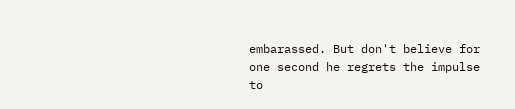embarassed. But don't believe for one second he regrets the impulse to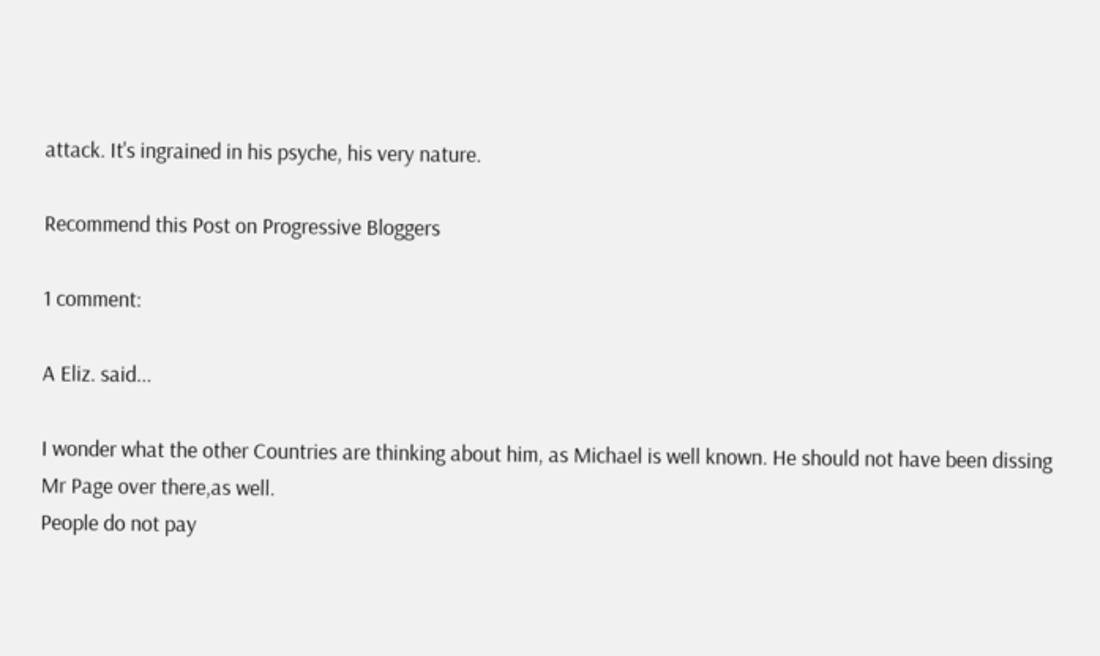attack. It's ingrained in his psyche, his very nature.

Recommend this Post on Progressive Bloggers

1 comment:

A Eliz. said...

I wonder what the other Countries are thinking about him, as Michael is well known. He should not have been dissing Mr Page over there,as well.
People do not pay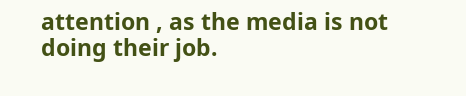attention , as the media is not doing their job.